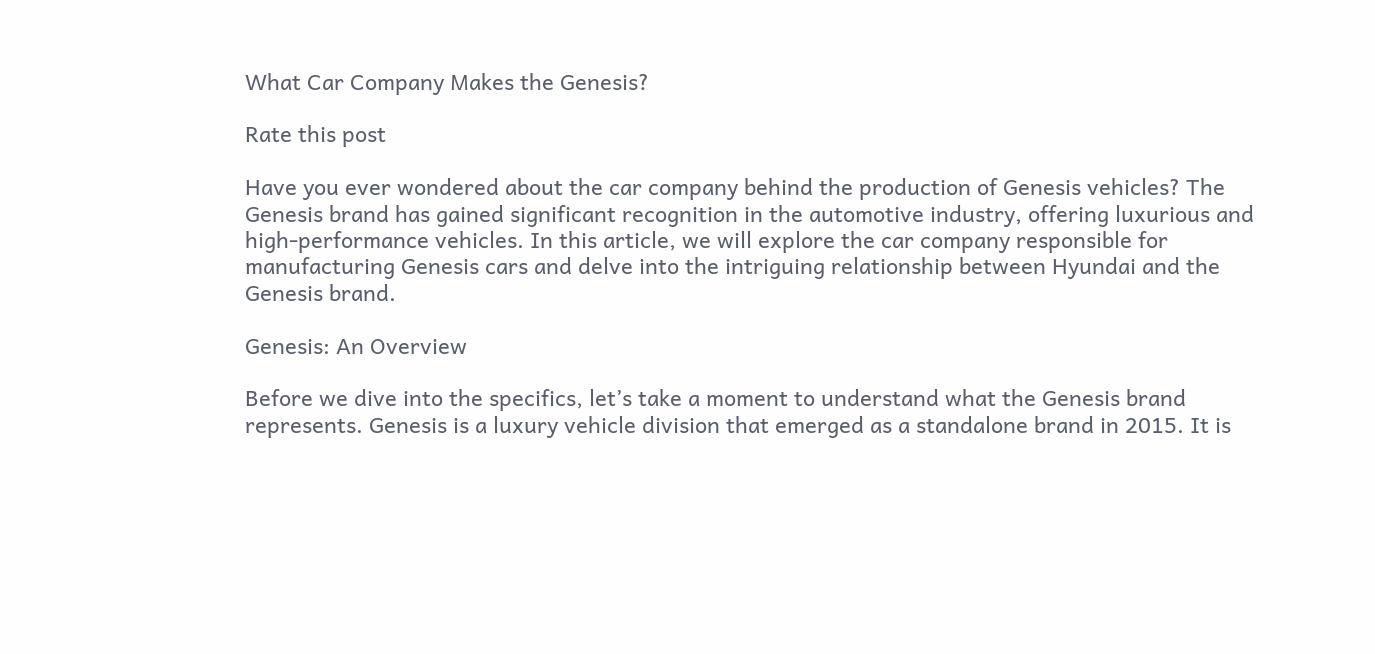What Car Company Makes the Genesis?

Rate this post

Have you ever wondered about the car company behind the production of Genesis vehicles? The Genesis brand has gained significant recognition in the automotive industry, offering luxurious and high-performance vehicles. In this article, we will explore the car company responsible for manufacturing Genesis cars and delve into the intriguing relationship between Hyundai and the Genesis brand.

Genesis: An Overview

Before we dive into the specifics, let’s take a moment to understand what the Genesis brand represents. Genesis is a luxury vehicle division that emerged as a standalone brand in 2015. It is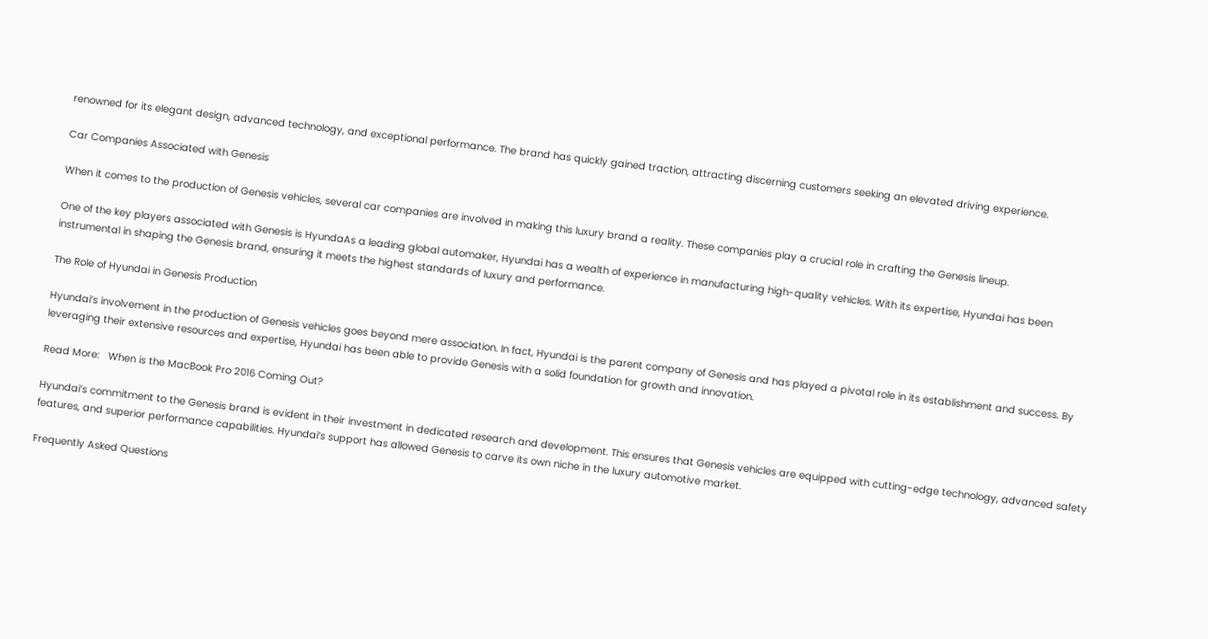renowned for its elegant design, advanced technology, and exceptional performance. The brand has quickly gained traction, attracting discerning customers seeking an elevated driving experience.

Car Companies Associated with Genesis

When it comes to the production of Genesis vehicles, several car companies are involved in making this luxury brand a reality. These companies play a crucial role in crafting the Genesis lineup.

One of the key players associated with Genesis is HyundaAs a leading global automaker, Hyundai has a wealth of experience in manufacturing high-quality vehicles. With its expertise, Hyundai has been instrumental in shaping the Genesis brand, ensuring it meets the highest standards of luxury and performance.

The Role of Hyundai in Genesis Production

Hyundai’s involvement in the production of Genesis vehicles goes beyond mere association. In fact, Hyundai is the parent company of Genesis and has played a pivotal role in its establishment and success. By leveraging their extensive resources and expertise, Hyundai has been able to provide Genesis with a solid foundation for growth and innovation.

Read More:   When is the MacBook Pro 2016 Coming Out?

Hyundai’s commitment to the Genesis brand is evident in their investment in dedicated research and development. This ensures that Genesis vehicles are equipped with cutting-edge technology, advanced safety features, and superior performance capabilities. Hyundai’s support has allowed Genesis to carve its own niche in the luxury automotive market.

Frequently Asked Questions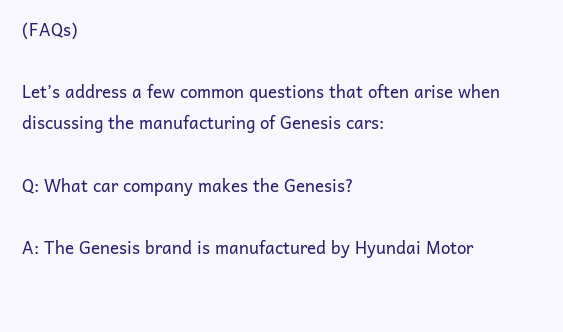(FAQs)

Let’s address a few common questions that often arise when discussing the manufacturing of Genesis cars:

Q: What car company makes the Genesis?

A: The Genesis brand is manufactured by Hyundai Motor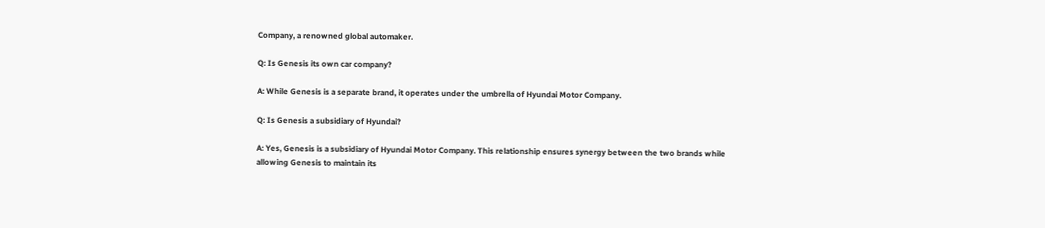Company, a renowned global automaker.

Q: Is Genesis its own car company?

A: While Genesis is a separate brand, it operates under the umbrella of Hyundai Motor Company.

Q: Is Genesis a subsidiary of Hyundai?

A: Yes, Genesis is a subsidiary of Hyundai Motor Company. This relationship ensures synergy between the two brands while allowing Genesis to maintain its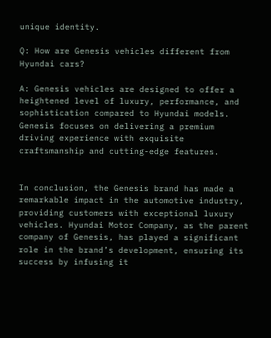unique identity.

Q: How are Genesis vehicles different from Hyundai cars?

A: Genesis vehicles are designed to offer a heightened level of luxury, performance, and sophistication compared to Hyundai models. Genesis focuses on delivering a premium driving experience with exquisite craftsmanship and cutting-edge features.


In conclusion, the Genesis brand has made a remarkable impact in the automotive industry, providing customers with exceptional luxury vehicles. Hyundai Motor Company, as the parent company of Genesis, has played a significant role in the brand’s development, ensuring its success by infusing it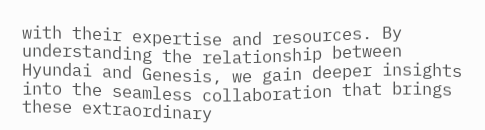with their expertise and resources. By understanding the relationship between Hyundai and Genesis, we gain deeper insights into the seamless collaboration that brings these extraordinary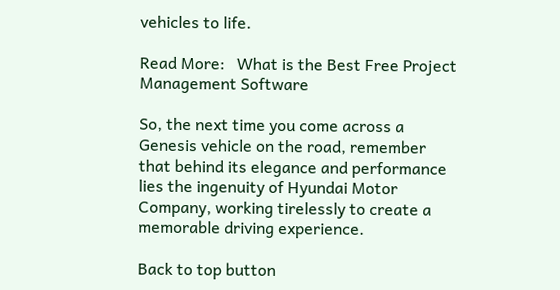vehicles to life.

Read More:   What is the Best Free Project Management Software

So, the next time you come across a Genesis vehicle on the road, remember that behind its elegance and performance lies the ingenuity of Hyundai Motor Company, working tirelessly to create a memorable driving experience.

Back to top button